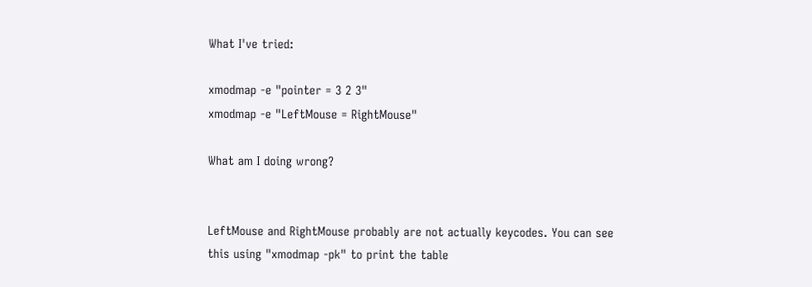What I've tried:

xmodmap -e "pointer = 3 2 3"
xmodmap -e "LeftMouse = RightMouse"

What am I doing wrong?


LeftMouse and RightMouse probably are not actually keycodes. You can see this using "xmodmap -pk" to print the table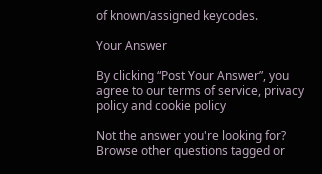of known/assigned keycodes.

Your Answer

By clicking “Post Your Answer”, you agree to our terms of service, privacy policy and cookie policy

Not the answer you're looking for? Browse other questions tagged or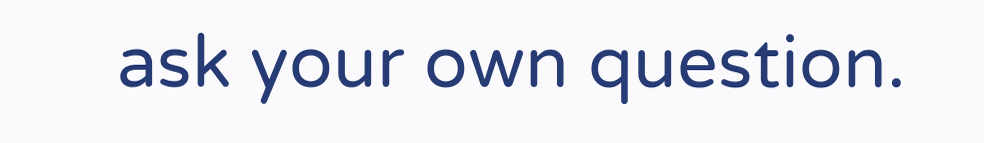ask your own question.